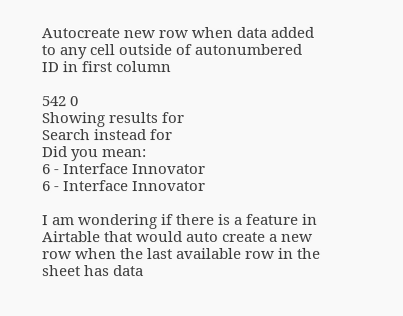Autocreate new row when data added to any cell outside of autonumbered ID in first column

542 0
Showing results for
Search instead for
Did you mean:
6 - Interface Innovator
6 - Interface Innovator

I am wondering if there is a feature in Airtable that would auto create a new row when the last available row in the sheet has data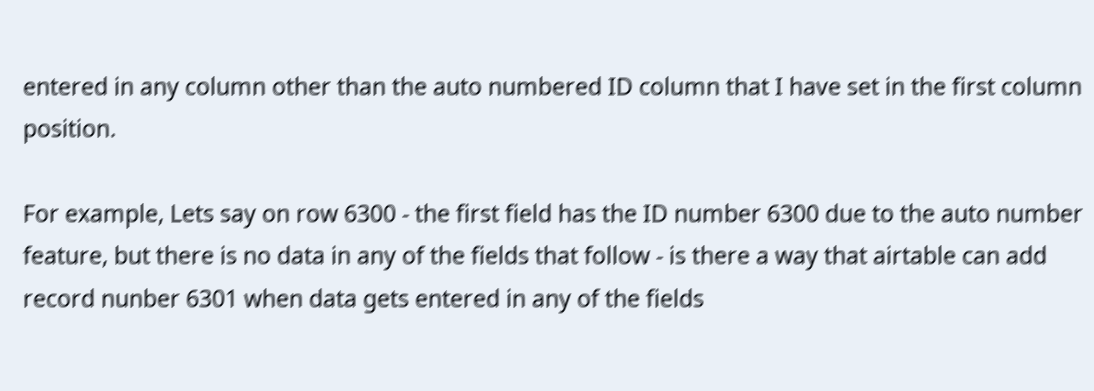entered in any column other than the auto numbered ID column that I have set in the first column position.

For example, Lets say on row 6300 - the first field has the ID number 6300 due to the auto number feature, but there is no data in any of the fields that follow - is there a way that airtable can add record nunber 6301 when data gets entered in any of the fields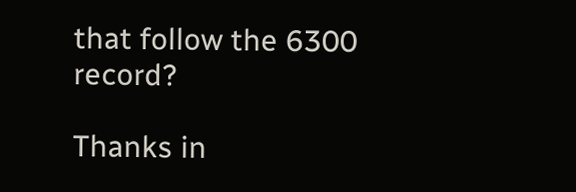that follow the 6300 record?

Thanks in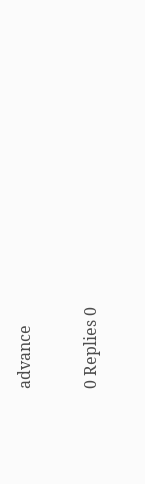advance

0 Replies 0